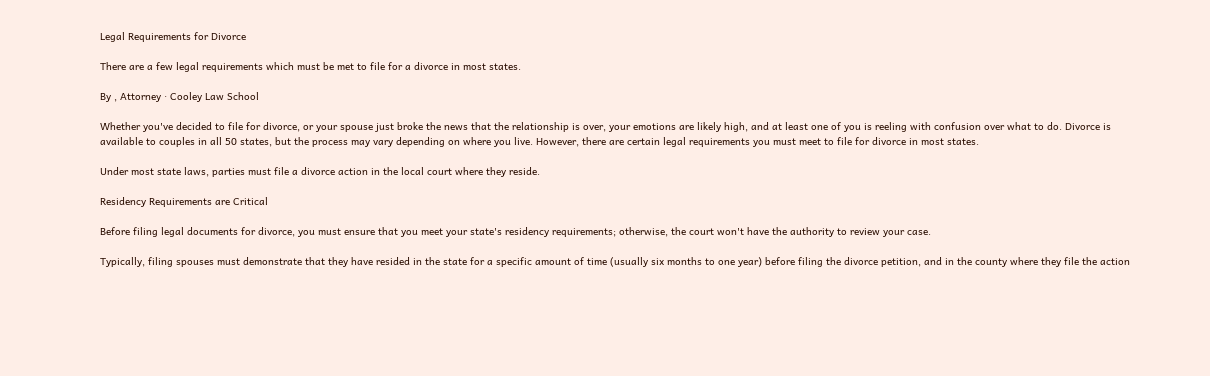Legal Requirements for Divorce

There are a few legal requirements which must be met to file for a divorce in most states.

By , Attorney · Cooley Law School

Whether you've decided to file for divorce, or your spouse just broke the news that the relationship is over, your emotions are likely high, and at least one of you is reeling with confusion over what to do. Divorce is available to couples in all 50 states, but the process may vary depending on where you live. However, there are certain legal requirements you must meet to file for divorce in most states.

Under most state laws, parties must file a divorce action in the local court where they reside.

Residency Requirements are Critical

Before filing legal documents for divorce, you must ensure that you meet your state's residency requirements; otherwise, the court won't have the authority to review your case.

Typically, filing spouses must demonstrate that they have resided in the state for a specific amount of time (usually six months to one year) before filing the divorce petition, and in the county where they file the action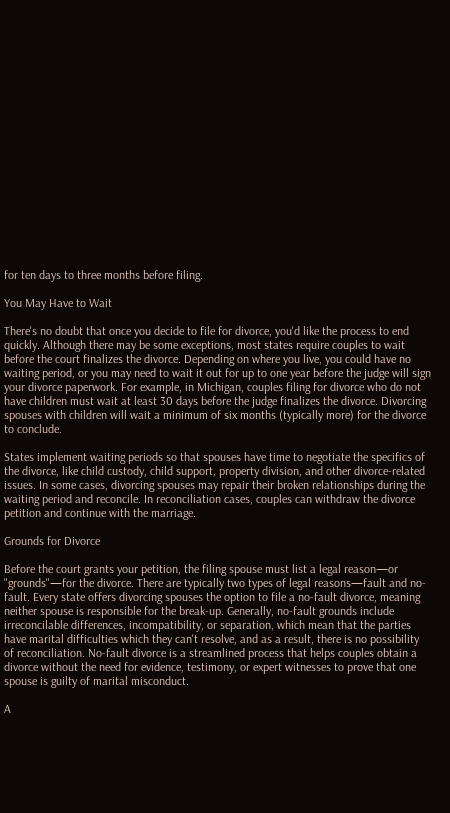for ten days to three months before filing.

You May Have to Wait

There's no doubt that once you decide to file for divorce, you'd like the process to end quickly. Although there may be some exceptions, most states require couples to wait before the court finalizes the divorce. Depending on where you live, you could have no waiting period, or you may need to wait it out for up to one year before the judge will sign your divorce paperwork. For example, in Michigan, couples filing for divorce who do not have children must wait at least 30 days before the judge finalizes the divorce. Divorcing spouses with children will wait a minimum of six months (typically more) for the divorce to conclude.

States implement waiting periods so that spouses have time to negotiate the specifics of the divorce, like child custody, child support, property division, and other divorce-related issues. In some cases, divorcing spouses may repair their broken relationships during the waiting period and reconcile. In reconciliation cases, couples can withdraw the divorce petition and continue with the marriage.

Grounds for Divorce

Before the court grants your petition, the filing spouse must list a legal reason—or "grounds"—for the divorce. There are typically two types of legal reasons—fault and no-fault. Every state offers divorcing spouses the option to file a no-fault divorce, meaning neither spouse is responsible for the break-up. Generally, no-fault grounds include irreconcilable differences, incompatibility, or separation, which mean that the parties have marital difficulties which they can't resolve, and as a result, there is no possibility of reconciliation. No-fault divorce is a streamlined process that helps couples obtain a divorce without the need for evidence, testimony, or expert witnesses to prove that one spouse is guilty of marital misconduct.

A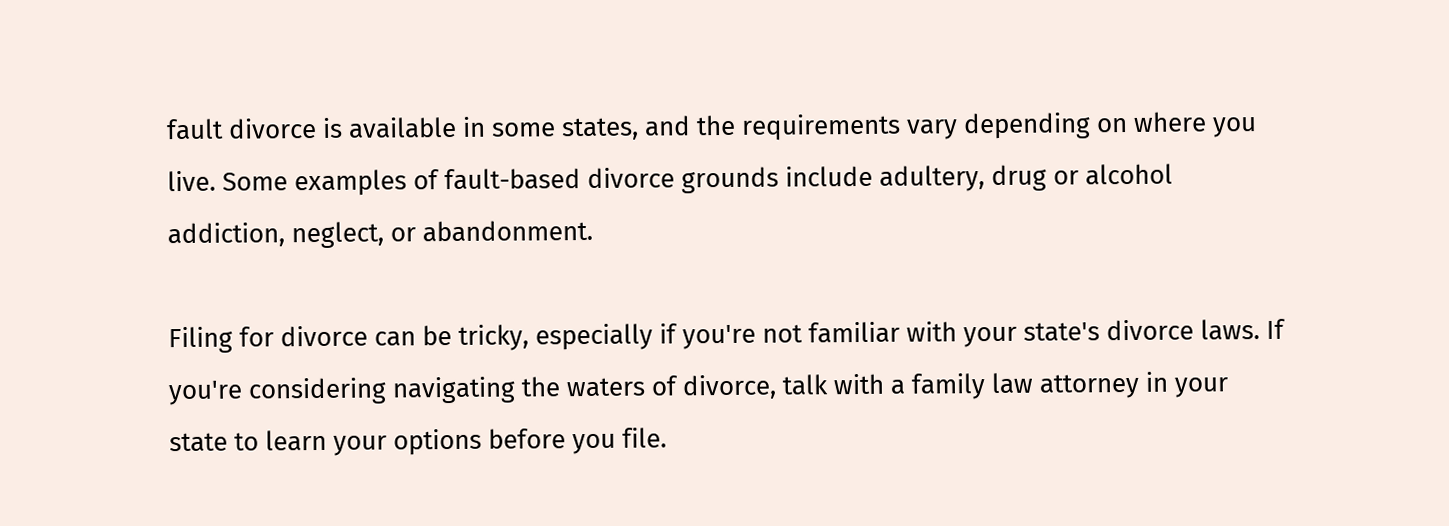fault divorce is available in some states, and the requirements vary depending on where you live. Some examples of fault-based divorce grounds include adultery, drug or alcohol addiction, neglect, or abandonment.

Filing for divorce can be tricky, especially if you're not familiar with your state's divorce laws. If you're considering navigating the waters of divorce, talk with a family law attorney in your state to learn your options before you file.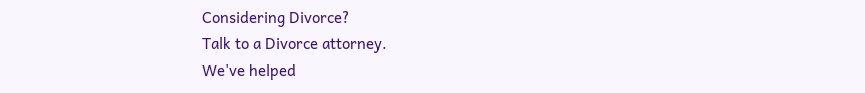Considering Divorce?
Talk to a Divorce attorney.
We've helped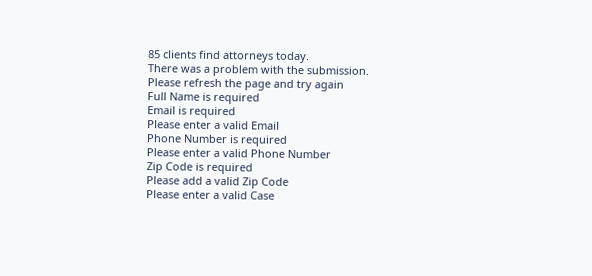85 clients find attorneys today.
There was a problem with the submission. Please refresh the page and try again
Full Name is required
Email is required
Please enter a valid Email
Phone Number is required
Please enter a valid Phone Number
Zip Code is required
Please add a valid Zip Code
Please enter a valid Case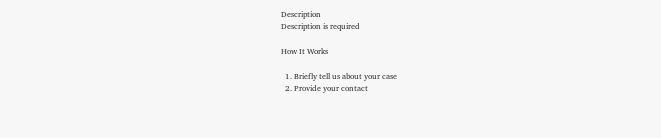Description
Description is required

How It Works

  1. Briefly tell us about your case
  2. Provide your contact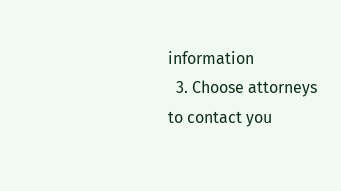information
  3. Choose attorneys to contact you